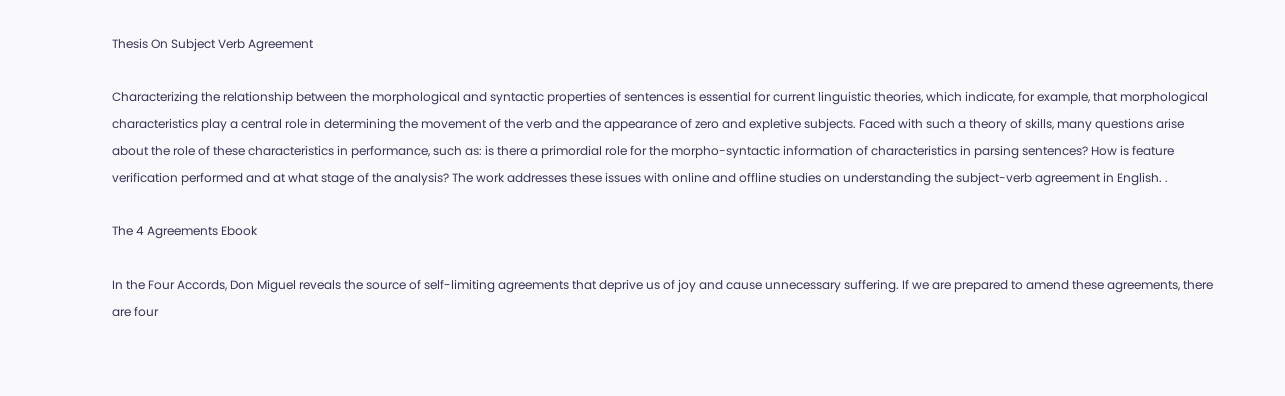Thesis On Subject Verb Agreement

Characterizing the relationship between the morphological and syntactic properties of sentences is essential for current linguistic theories, which indicate, for example, that morphological characteristics play a central role in determining the movement of the verb and the appearance of zero and expletive subjects. Faced with such a theory of skills, many questions arise about the role of these characteristics in performance, such as: is there a primordial role for the morpho-syntactic information of characteristics in parsing sentences? How is feature verification performed and at what stage of the analysis? The work addresses these issues with online and offline studies on understanding the subject-verb agreement in English. .

The 4 Agreements Ebook

In the Four Accords, Don Miguel reveals the source of self-limiting agreements that deprive us of joy and cause unnecessary suffering. If we are prepared to amend these agreements, there are four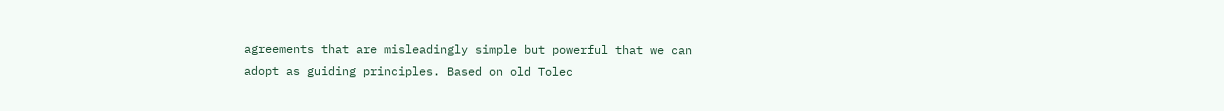agreements that are misleadingly simple but powerful that we can adopt as guiding principles. Based on old Tolec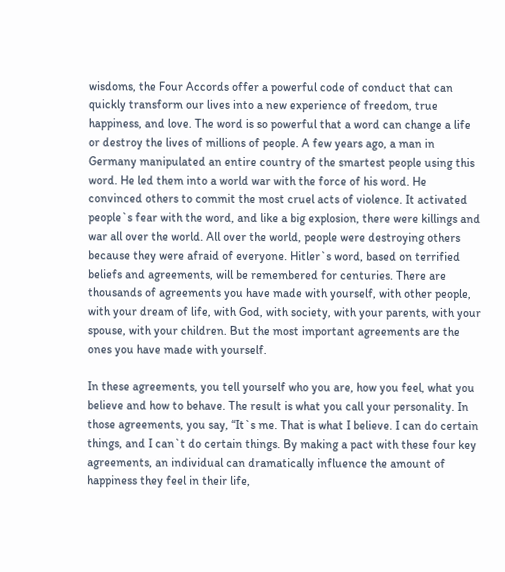wisdoms, the Four Accords offer a powerful code of conduct that can quickly transform our lives into a new experience of freedom, true happiness, and love. The word is so powerful that a word can change a life or destroy the lives of millions of people. A few years ago, a man in Germany manipulated an entire country of the smartest people using this word. He led them into a world war with the force of his word. He convinced others to commit the most cruel acts of violence. It activated people`s fear with the word, and like a big explosion, there were killings and war all over the world. All over the world, people were destroying others because they were afraid of everyone. Hitler`s word, based on terrified beliefs and agreements, will be remembered for centuries. There are thousands of agreements you have made with yourself, with other people, with your dream of life, with God, with society, with your parents, with your spouse, with your children. But the most important agreements are the ones you have made with yourself.

In these agreements, you tell yourself who you are, how you feel, what you believe and how to behave. The result is what you call your personality. In those agreements, you say, “It`s me. That is what I believe. I can do certain things, and I can`t do certain things. By making a pact with these four key agreements, an individual can dramatically influence the amount of happiness they feel in their life,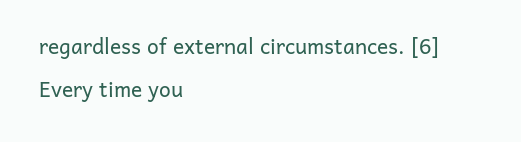regardless of external circumstances. [6] Every time you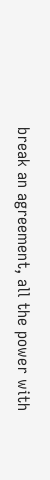break an agreement, all the power with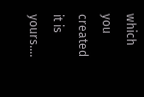which you created it is yours….